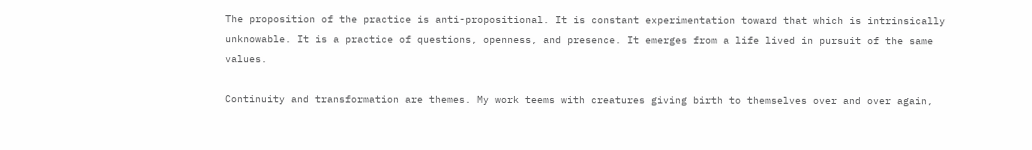The proposition of the practice is anti-propositional. It is constant experimentation toward that which is intrinsically unknowable. It is a practice of questions, openness, and presence. It emerges from a life lived in pursuit of the same values.

Continuity and transformation are themes. My work teems with creatures giving birth to themselves over and over again,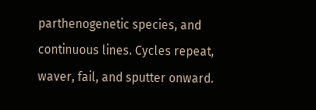parthenogenetic species, and continuous lines. Cycles repeat, waver, fail, and sputter onward.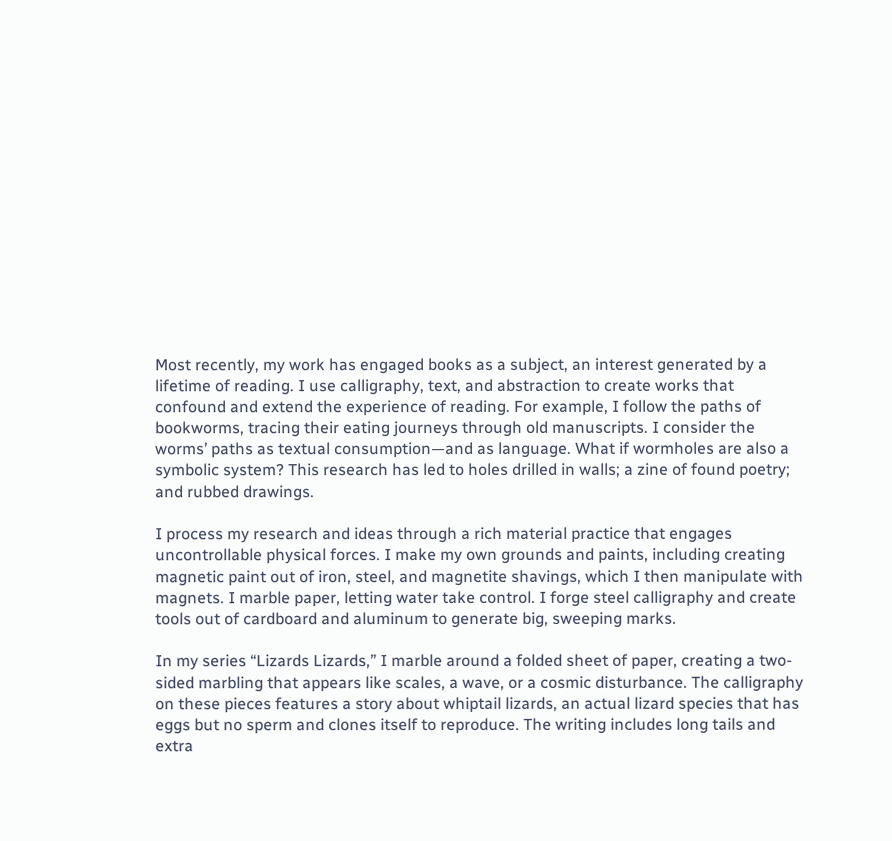Most recently, my work has engaged books as a subject, an interest generated by a lifetime of reading. I use calligraphy, text, and abstraction to create works that confound and extend the experience of reading. For example, I follow the paths of bookworms, tracing their eating journeys through old manuscripts. I consider the worms’ paths as textual consumption—and as language. What if wormholes are also a symbolic system? This research has led to holes drilled in walls; a zine of found poetry; and rubbed drawings.

I process my research and ideas through a rich material practice that engages uncontrollable physical forces. I make my own grounds and paints, including creating magnetic paint out of iron, steel, and magnetite shavings, which I then manipulate with magnets. I marble paper, letting water take control. I forge steel calligraphy and create tools out of cardboard and aluminum to generate big, sweeping marks.

In my series “Lizards Lizards,” I marble around a folded sheet of paper, creating a two-sided marbling that appears like scales, a wave, or a cosmic disturbance. The calligraphy on these pieces features a story about whiptail lizards, an actual lizard species that has eggs but no sperm and clones itself to reproduce. The writing includes long tails and extra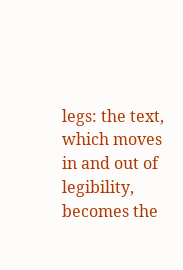legs: the text, which moves in and out of legibility, becomes the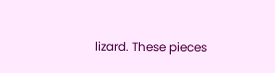lizard. These pieces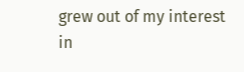grew out of my interest in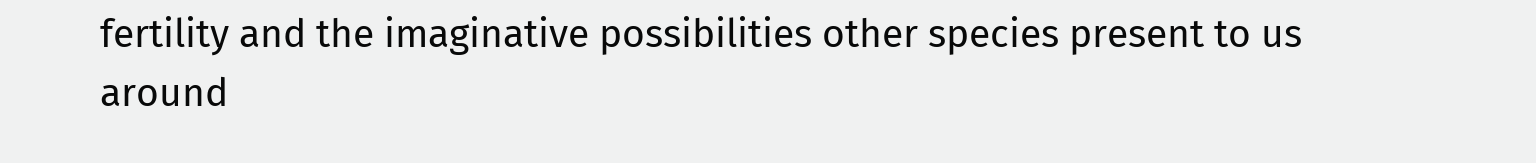fertility and the imaginative possibilities other species present to us around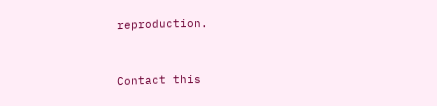reproduction.


Contact this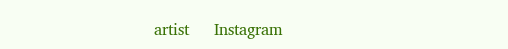artist     Instagram